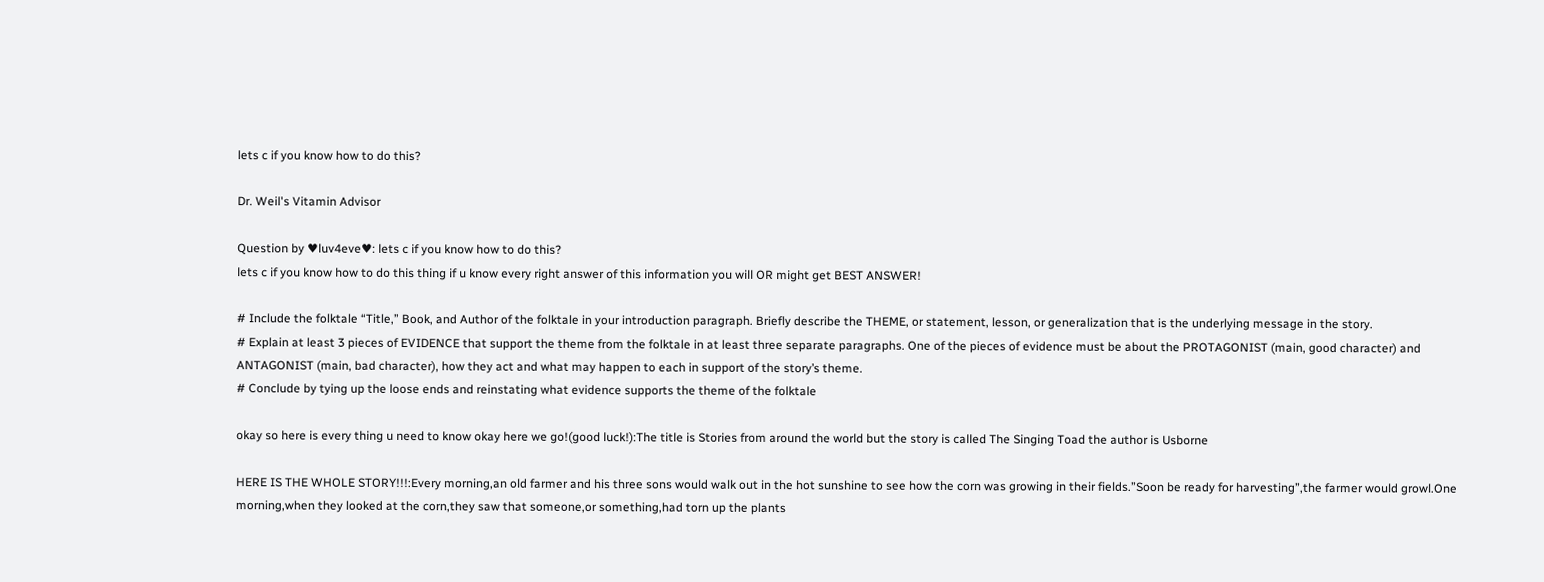lets c if you know how to do this?

Dr. Weil's Vitamin Advisor

Question by ♥luv4eve♥: lets c if you know how to do this?
lets c if you know how to do this thing if u know every right answer of this information you will OR might get BEST ANSWER!

# Include the folktale “Title,” Book, and Author of the folktale in your introduction paragraph. Briefly describe the THEME, or statement, lesson, or generalization that is the underlying message in the story.
# Explain at least 3 pieces of EVIDENCE that support the theme from the folktale in at least three separate paragraphs. One of the pieces of evidence must be about the PROTAGONIST (main, good character) and ANTAGONIST (main, bad character), how they act and what may happen to each in support of the story’s theme.
# Conclude by tying up the loose ends and reinstating what evidence supports the theme of the folktale

okay so here is every thing u need to know okay here we go!(good luck!):The title is Stories from around the world but the story is called The Singing Toad the author is Usborne

HERE IS THE WHOLE STORY!!!:Every morning,an old farmer and his three sons would walk out in the hot sunshine to see how the corn was growing in their fields.”Soon be ready for harvesting”,the farmer would growl.One morning,when they looked at the corn,they saw that someone,or something,had torn up the plants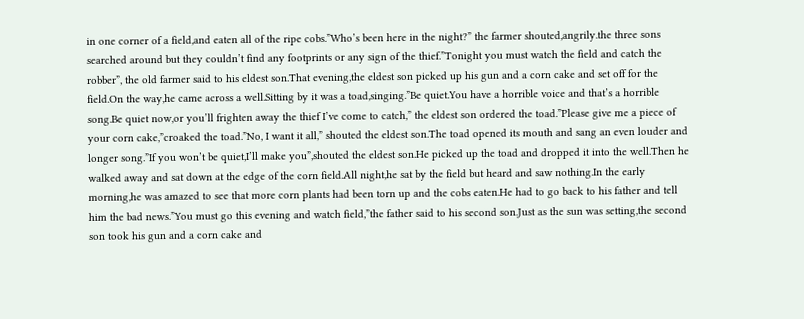in one corner of a field,and eaten all of the ripe cobs.”Who’s been here in the night?” the farmer shouted,angrily.the three sons searched around but they couldn’t find any footprints or any sign of the thief.”Tonight you must watch the field and catch the robber”, the old farmer said to his eldest son.That evening,the eldest son picked up his gun and a corn cake and set off for the field.On the way,he came across a well.Sitting by it was a toad,singing.”Be quiet.You have a horrible voice and that’s a horrible song.Be quiet now,or you’ll frighten away the thief I’ve come to catch,” the eldest son ordered the toad.”Please give me a piece of your corn cake,”croaked the toad.”No, I want it all,” shouted the eldest son.The toad opened its mouth and sang an even louder and longer song.”If you won’t be quiet,I’ll make you”,shouted the eldest son.He picked up the toad and dropped it into the well.Then he walked away and sat down at the edge of the corn field.All night,he sat by the field but heard and saw nothing.In the early morning,he was amazed to see that more corn plants had been torn up and the cobs eaten.He had to go back to his father and tell him the bad news.”You must go this evening and watch field,”the father said to his second son.Just as the sun was setting,the second son took his gun and a corn cake and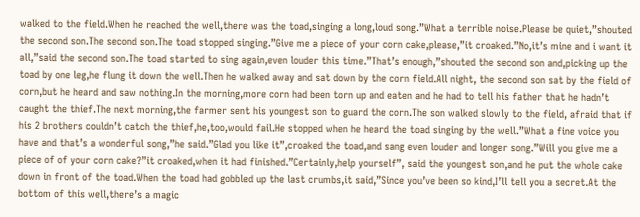walked to the field.When he reached the well,there was the toad,singing a long,loud song.”What a terrible noise.Please be quiet,”shouted the second son.The second son.The toad stopped singing.”Give me a piece of your corn cake,please,”it croaked.”No,it’s mine and i want it all,”said the second son.The toad started to sing again,even louder this time.”That’s enough,”shouted the second son and,picking up the toad by one leg,he flung it down the well.Then he walked away and sat down by the corn field.All night, the second son sat by the field of corn,but he heard and saw nothing.In the morning,more corn had been torn up and eaten and he had to tell his father that he hadn’t caught the thief.The next morning,the farmer sent his youngest son to guard the corn.The son walked slowly to the field, afraid that if his 2 brothers couldn’t catch the thief,he,too,would fail.He stopped when he heard the toad singing by the well.”What a fine voice you have and that’s a wonderful song,”he said.”Glad you like it”,croaked the toad,and sang even louder and longer song.”Will you give me a piece of of your corn cake?”it croaked,when it had finished.”Certainly,help yourself”, said the youngest son,and he put the whole cake down in front of the toad.When the toad had gobbled up the last crumbs,it said,”Since you’ve been so kind,I’ll tell you a secret.At the bottom of this well,there’s a magic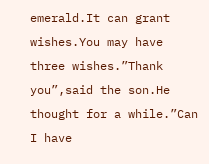emerald.It can grant wishes.You may have three wishes.”Thank you”,said the son.He thought for a while.”Can I have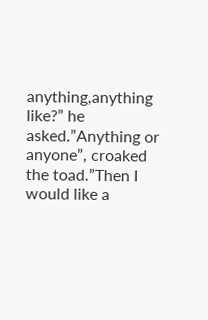anything,anything like?” he asked.”Anything or anyone”, croaked the toad.”Then I would like a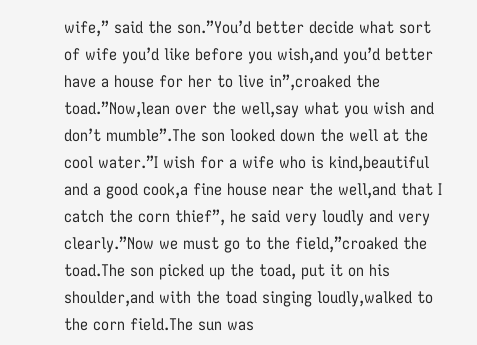wife,” said the son.”You’d better decide what sort of wife you’d like before you wish,and you’d better have a house for her to live in”,croaked the toad.”Now,lean over the well,say what you wish and don’t mumble”.The son looked down the well at the cool water.”I wish for a wife who is kind,beautiful and a good cook,a fine house near the well,and that I catch the corn thief”, he said very loudly and very clearly.”Now we must go to the field,”croaked the toad.The son picked up the toad, put it on his shoulder,and with the toad singing loudly,walked to the corn field.The sun was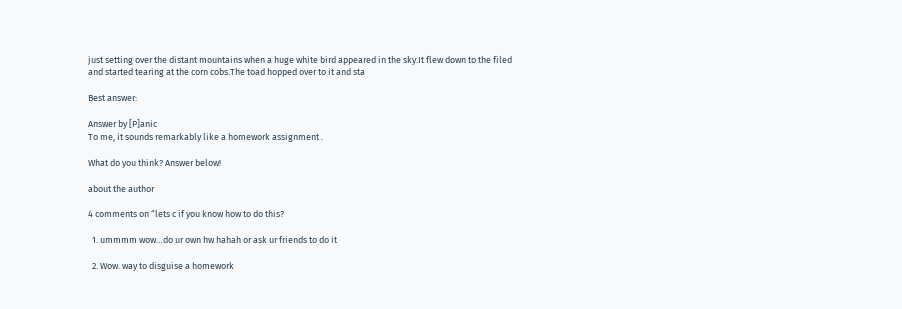just setting over the distant mountains when a huge white bird appeared in the sky.It flew down to the filed and started tearing at the corn cobs.The toad hopped over to it and sta

Best answer:

Answer by [P]anic
To me, it sounds remarkably like a homework assignment .

What do you think? Answer below!

about the author

4 comments on “lets c if you know how to do this?

  1. ummmm wow…do ur own hw hahah or ask ur friends to do it

  2. Wow. way to disguise a homework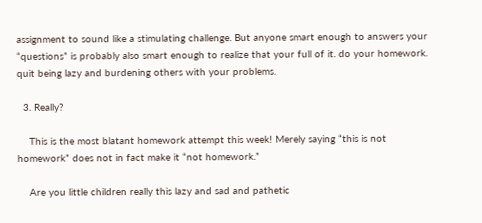assignment to sound like a stimulating challenge. But anyone smart enough to answers your “questions” is probably also smart enough to realize that your full of it. do your homework. quit being lazy and burdening others with your problems.

  3. Really?

    This is the most blatant homework attempt this week! Merely saying “this is not homework” does not in fact make it “not homework.”

    Are you little children really this lazy and sad and pathetic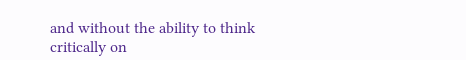and without the ability to think critically on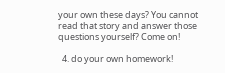your own these days? You cannot read that story and answer those questions yourself? Come on!

  4. do your own homework!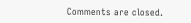Comments are closed.